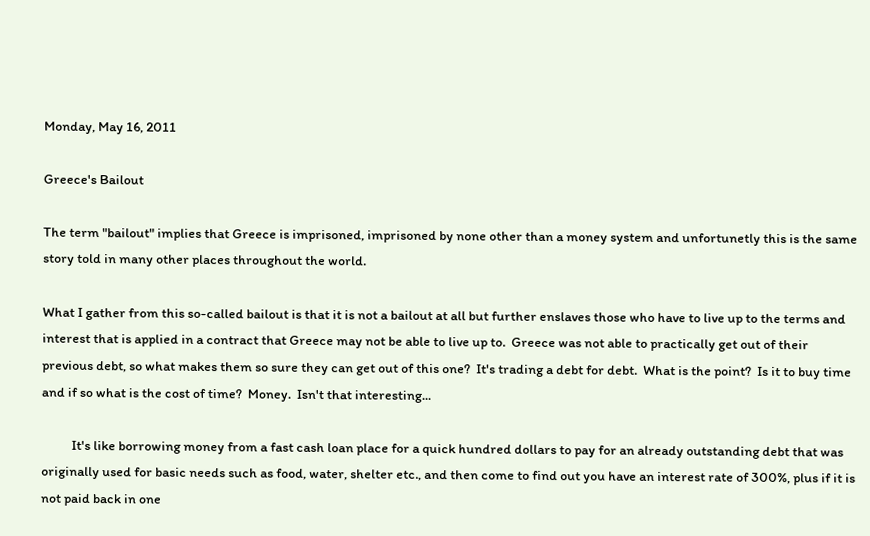Monday, May 16, 2011

Greece's Bailout

The term "bailout" implies that Greece is imprisoned, imprisoned by none other than a money system and unfortunetly this is the same story told in many other places throughout the world.

What I gather from this so-called bailout is that it is not a bailout at all but further enslaves those who have to live up to the terms and interest that is applied in a contract that Greece may not be able to live up to.  Greece was not able to practically get out of their previous debt, so what makes them so sure they can get out of this one?  It's trading a debt for debt.  What is the point?  Is it to buy time and if so what is the cost of time?  Money.  Isn't that interesting...

          It's like borrowing money from a fast cash loan place for a quick hundred dollars to pay for an already outstanding debt that was originally used for basic needs such as food, water, shelter etc., and then come to find out you have an interest rate of 300%, plus if it is not paid back in one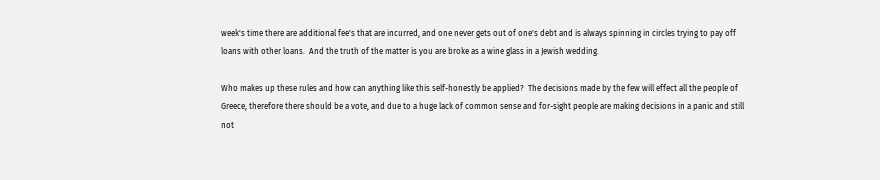week's time there are additional fee's that are incurred, and one never gets out of one's debt and is always spinning in circles trying to pay off loans with other loans.  And the truth of the matter is you are broke as a wine glass in a Jewish wedding.

Who makes up these rules and how can anything like this self-honestly be applied?  The decisions made by the few will effect all the people of Greece, therefore there should be a vote, and due to a huge lack of common sense and for-sight people are making decisions in a panic and still not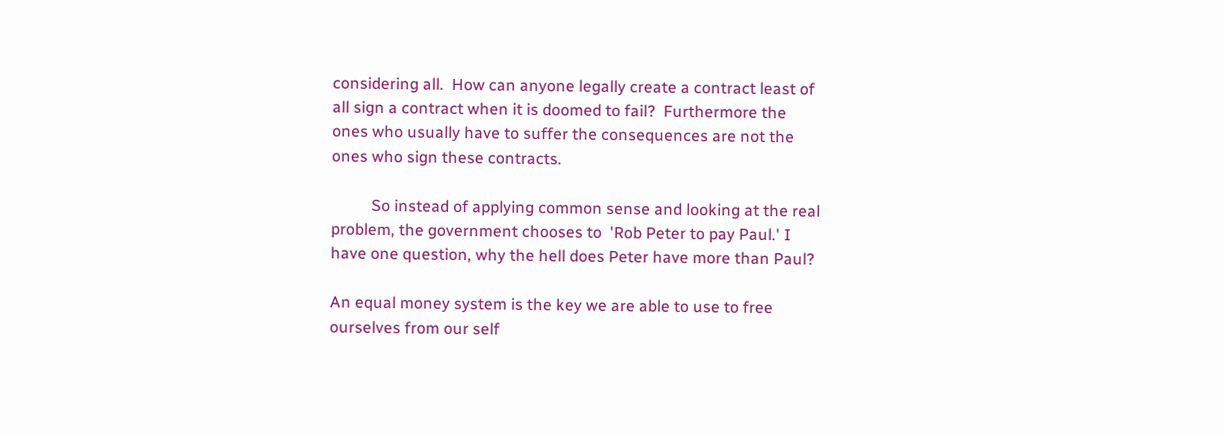considering all.  How can anyone legally create a contract least of all sign a contract when it is doomed to fail?  Furthermore the ones who usually have to suffer the consequences are not the ones who sign these contracts.

          So instead of applying common sense and looking at the real problem, the government chooses to  'Rob Peter to pay Paul.' I have one question, why the hell does Peter have more than Paul?

An equal money system is the key we are able to use to free ourselves from our self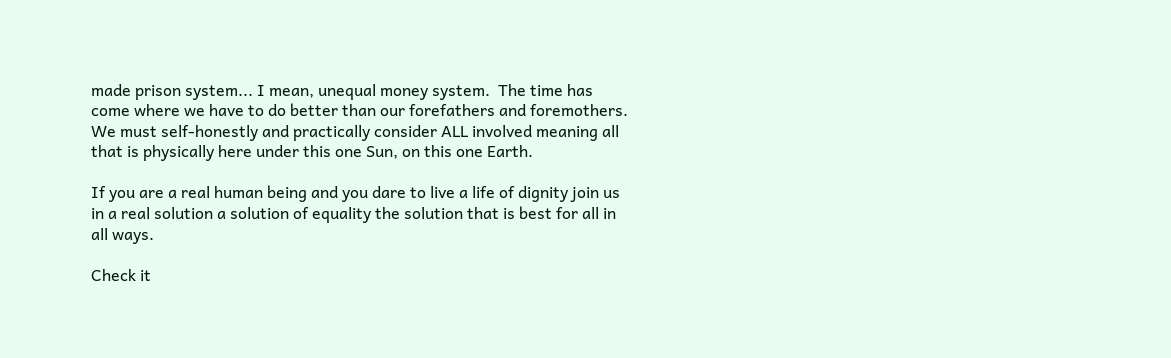made prison system... I mean, unequal money system.  The time has come where we have to do better than our forefathers and foremothers.  We must self-honestly and practically consider ALL involved meaning all that is physically here under this one Sun, on this one Earth.

If you are a real human being and you dare to live a life of dignity join us in a real solution a solution of equality the solution that is best for all in all ways.

Check it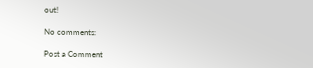out!

No comments:

Post a Comment